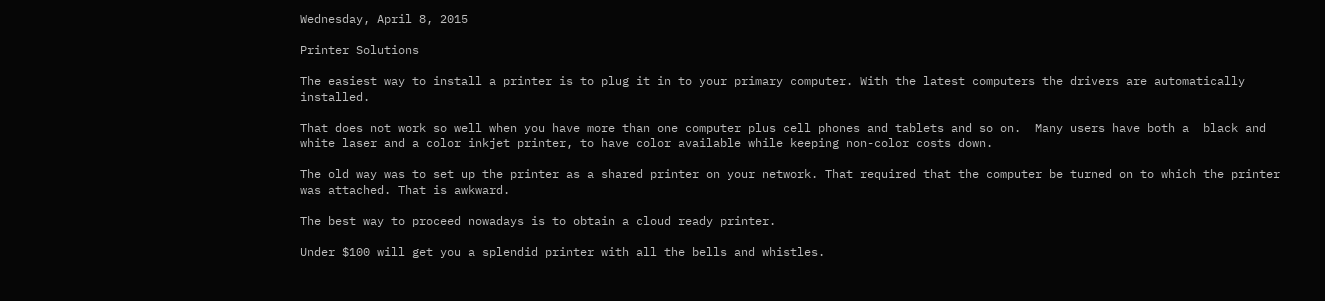Wednesday, April 8, 2015

Printer Solutions

The easiest way to install a printer is to plug it in to your primary computer. With the latest computers the drivers are automatically installed.

That does not work so well when you have more than one computer plus cell phones and tablets and so on.  Many users have both a  black and white laser and a color inkjet printer, to have color available while keeping non-color costs down.

The old way was to set up the printer as a shared printer on your network. That required that the computer be turned on to which the printer was attached. That is awkward.

The best way to proceed nowadays is to obtain a cloud ready printer.

Under $100 will get you a splendid printer with all the bells and whistles.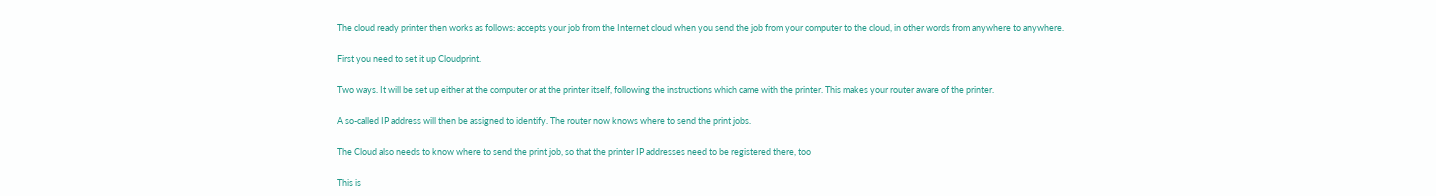The cloud ready printer then works as follows: accepts your job from the Internet cloud when you send the job from your computer to the cloud, in other words from anywhere to anywhere.

First you need to set it up Cloudprint.

Two ways. It will be set up either at the computer or at the printer itself, following the instructions which came with the printer. This makes your router aware of the printer.

A so-called IP address will then be assigned to identify. The router now knows where to send the print jobs.

The Cloud also needs to know where to send the print job, so that the printer IP addresses need to be registered there, too

This is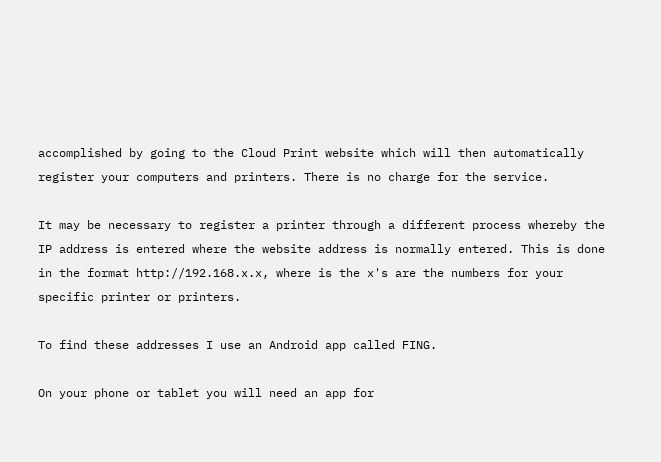accomplished by going to the Cloud Print website which will then automatically register your computers and printers. There is no charge for the service.

It may be necessary to register a printer through a different process whereby the IP address is entered where the website address is normally entered. This is done in the format http://192.168.x.x, where is the x's are the numbers for your specific printer or printers.

To find these addresses I use an Android app called FING.

On your phone or tablet you will need an app for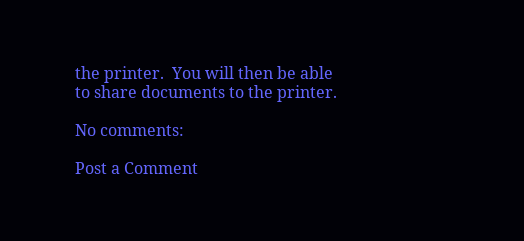the printer.  You will then be able to share documents to the printer.

No comments:

Post a Comment